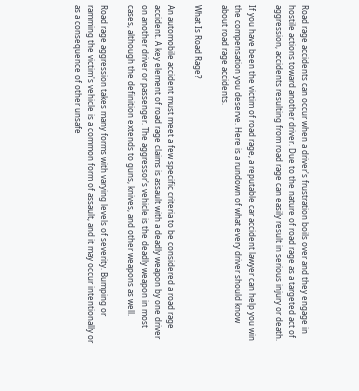Road rage accidents can occur when a driver's frustration boils over and they engage in hostile actions toward another driver. Due to the nature of road rage as a targeted act of aggression, accidents resulting from road rage can easily result in serious injury or death.

If you have been the victim of road rage, a reputable car accident lawyer can help you win the compensation you deserve. Here is a rundown of what every driver should know about road rage accidents.

What Is Road Rage?

An automobile accident must meet a few specific criteria to be considered a road rage accident. A key element of road rage claims is assault with a deadly weapon by one driver on another driver or passenger. The aggressor's vehicle is the deadly weapon in most cases, although the definition extends to guns, knives, and other weapons as well.

Road rage aggression takes many forms with varying levels of severity. Bumping or ramming the victim's vehicle is a common form of assault, and it may occur intentionally or as a consequence of other unsafe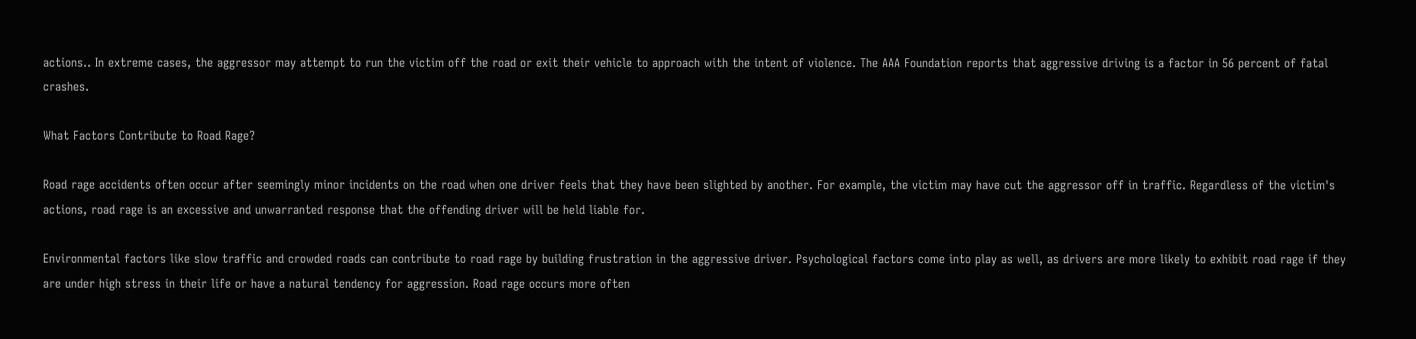actions.. In extreme cases, the aggressor may attempt to run the victim off the road or exit their vehicle to approach with the intent of violence. The AAA Foundation reports that aggressive driving is a factor in 56 percent of fatal crashes.

What Factors Contribute to Road Rage?

Road rage accidents often occur after seemingly minor incidents on the road when one driver feels that they have been slighted by another. For example, the victim may have cut the aggressor off in traffic. Regardless of the victim's actions, road rage is an excessive and unwarranted response that the offending driver will be held liable for.

Environmental factors like slow traffic and crowded roads can contribute to road rage by building frustration in the aggressive driver. Psychological factors come into play as well, as drivers are more likely to exhibit road rage if they are under high stress in their life or have a natural tendency for aggression. Road rage occurs more often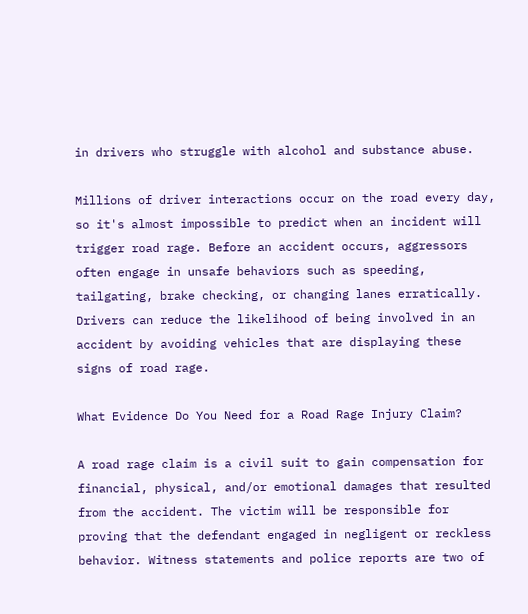in drivers who struggle with alcohol and substance abuse.

Millions of driver interactions occur on the road every day, so it's almost impossible to predict when an incident will trigger road rage. Before an accident occurs, aggressors often engage in unsafe behaviors such as speeding, tailgating, brake checking, or changing lanes erratically. Drivers can reduce the likelihood of being involved in an accident by avoiding vehicles that are displaying these signs of road rage.

What Evidence Do You Need for a Road Rage Injury Claim?

A road rage claim is a civil suit to gain compensation for financial, physical, and/or emotional damages that resulted from the accident. The victim will be responsible for proving that the defendant engaged in negligent or reckless behavior. Witness statements and police reports are two of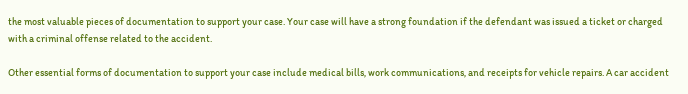the most valuable pieces of documentation to support your case. Your case will have a strong foundation if the defendant was issued a ticket or charged with a criminal offense related to the accident.

Other essential forms of documentation to support your case include medical bills, work communications, and receipts for vehicle repairs. A car accident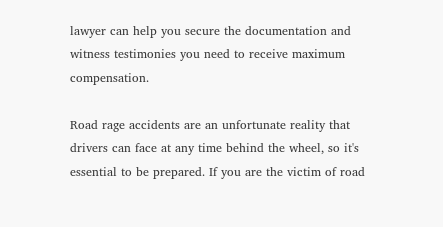lawyer can help you secure the documentation and witness testimonies you need to receive maximum compensation.

Road rage accidents are an unfortunate reality that drivers can face at any time behind the wheel, so it's essential to be prepared. If you are the victim of road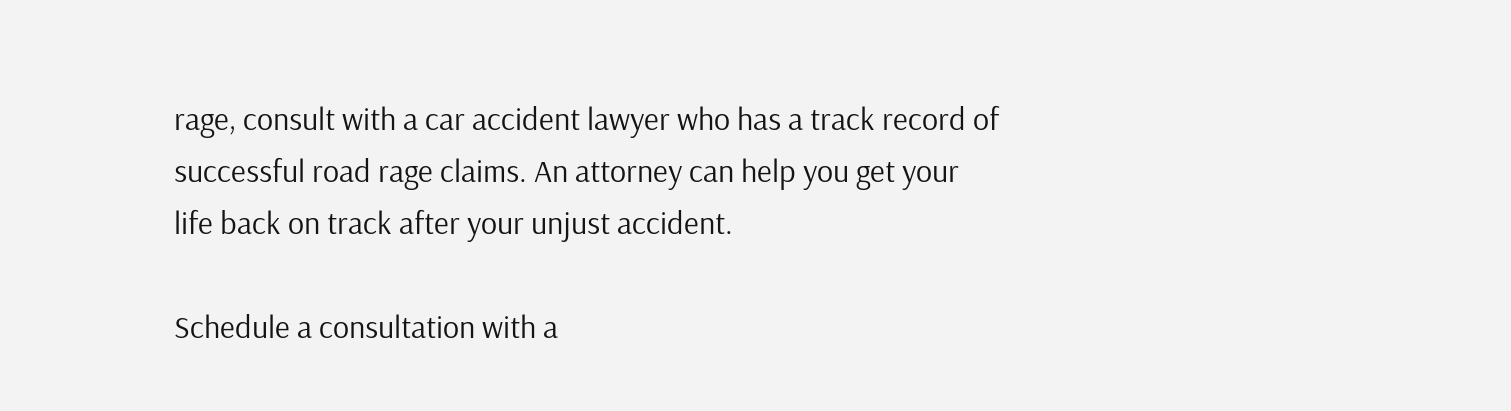rage, consult with a car accident lawyer who has a track record of successful road rage claims. An attorney can help you get your life back on track after your unjust accident.

Schedule a consultation with a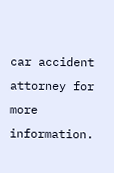car accident attorney for more information.